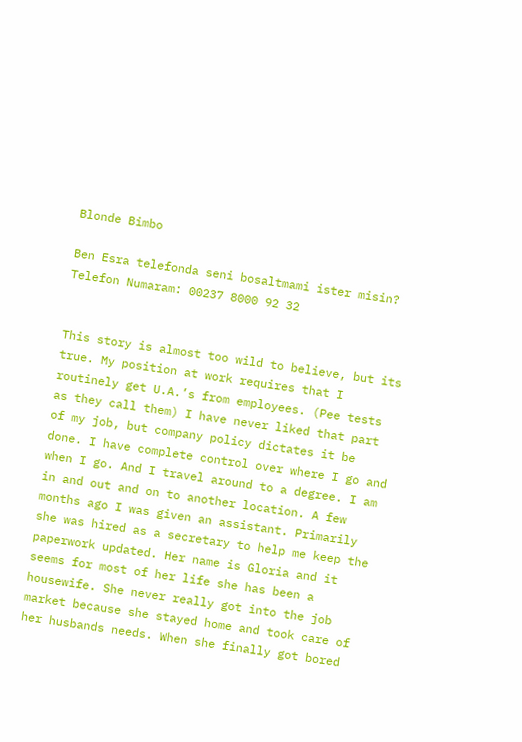Blonde Bimbo

Ben Esra telefonda seni bosaltmami ister misin?
Telefon Numaram: 00237 8000 92 32


This story is almost too wild to believe, but its true. My position at work requires that I routinely get U.A.’s from employees. (Pee tests as they call them) I have never liked that part of my job, but company policy dictates it be done. I have complete control over where I go and when I go. And I travel around to a degree. I am in and out and on to another location. A few months ago I was given an assistant. Primarily she was hired as a secretary to help me keep the paperwork updated. Her name is Gloria and it seems for most of her life she has been a housewife. She never really got into the job market because she stayed home and took care of her husbands needs. When she finally got bored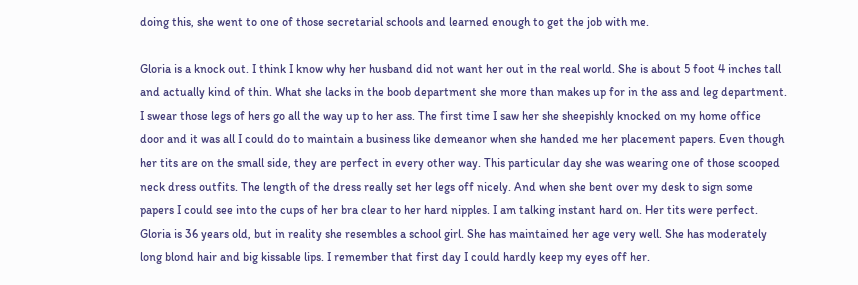doing this, she went to one of those secretarial schools and learned enough to get the job with me.

Gloria is a knock out. I think I know why her husband did not want her out in the real world. She is about 5 foot 4 inches tall and actually kind of thin. What she lacks in the boob department she more than makes up for in the ass and leg department. I swear those legs of hers go all the way up to her ass. The first time I saw her she sheepishly knocked on my home office door and it was all I could do to maintain a business like demeanor when she handed me her placement papers. Even though her tits are on the small side, they are perfect in every other way. This particular day she was wearing one of those scooped neck dress outfits. The length of the dress really set her legs off nicely. And when she bent over my desk to sign some papers I could see into the cups of her bra clear to her hard nipples. I am talking instant hard on. Her tits were perfect. Gloria is 36 years old, but in reality she resembles a school girl. She has maintained her age very well. She has moderately long blond hair and big kissable lips. I remember that first day I could hardly keep my eyes off her.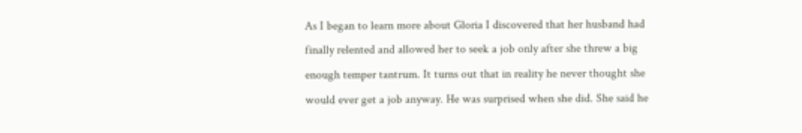As I began to learn more about Gloria I discovered that her husband had finally relented and allowed her to seek a job only after she threw a big enough temper tantrum. It turns out that in reality he never thought she would ever get a job anyway. He was surprised when she did. She said he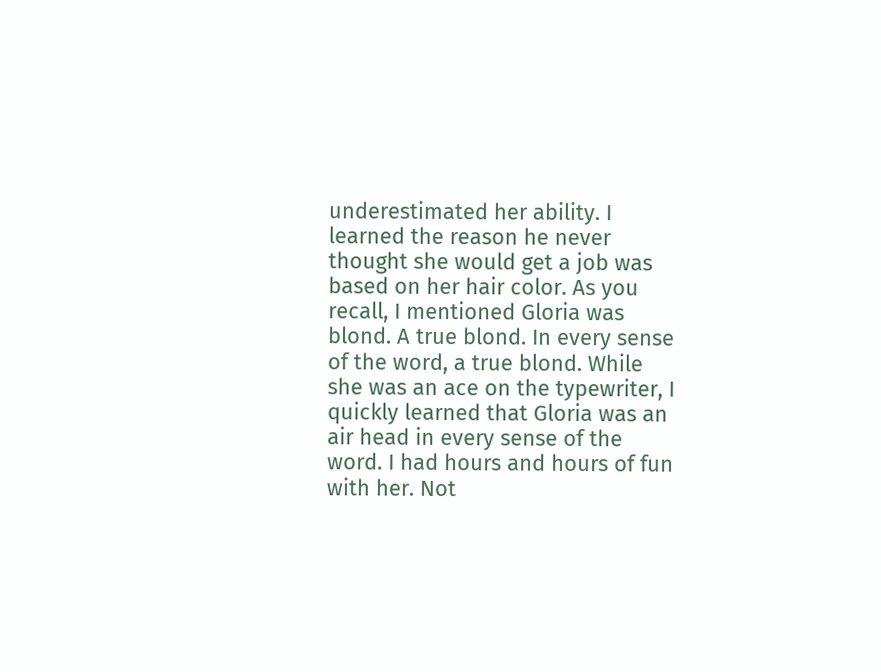underestimated her ability. I learned the reason he never thought she would get a job was based on her hair color. As you recall, I mentioned Gloria was blond. A true blond. In every sense of the word, a true blond. While she was an ace on the typewriter, I quickly learned that Gloria was an air head in every sense of the word. I had hours and hours of fun with her. Not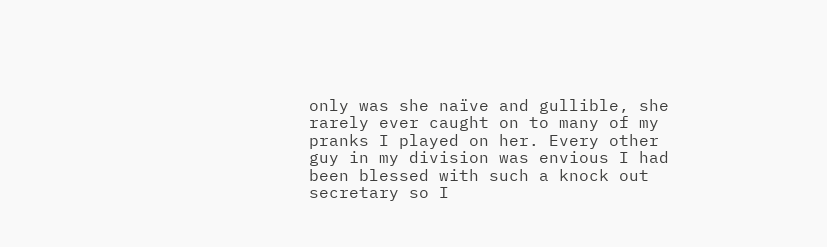only was she naïve and gullible, she rarely ever caught on to many of my pranks I played on her. Every other guy in my division was envious I had been blessed with such a knock out secretary so I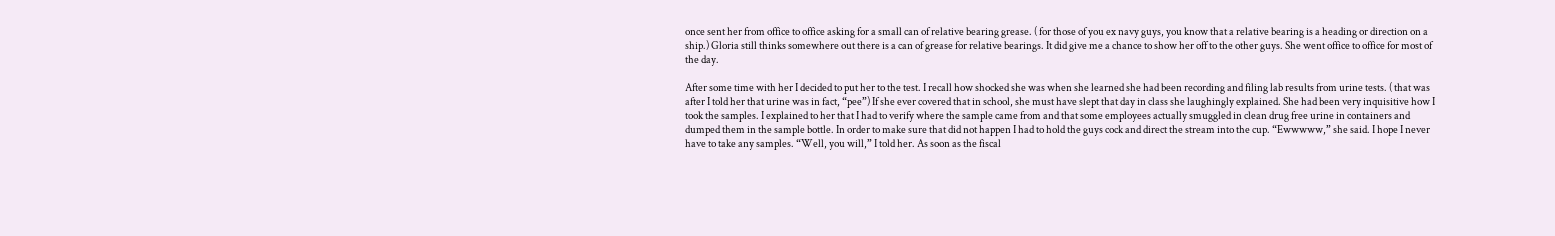once sent her from office to office asking for a small can of relative bearing grease. ( for those of you ex navy guys, you know that a relative bearing is a heading or direction on a ship.) Gloria still thinks somewhere out there is a can of grease for relative bearings. It did give me a chance to show her off to the other guys. She went office to office for most of the day.

After some time with her I decided to put her to the test. I recall how shocked she was when she learned she had been recording and filing lab results from urine tests. ( that was after I told her that urine was in fact, “pee”) If she ever covered that in school, she must have slept that day in class she laughingly explained. She had been very inquisitive how I took the samples. I explained to her that I had to verify where the sample came from and that some employees actually smuggled in clean drug free urine in containers and dumped them in the sample bottle. In order to make sure that did not happen I had to hold the guys cock and direct the stream into the cup. “Ewwwww,” she said. I hope I never have to take any samples. “Well, you will,” I told her. As soon as the fiscal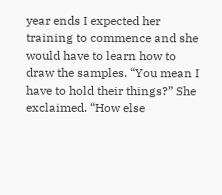year ends I expected her training to commence and she would have to learn how to draw the samples. “You mean I have to hold their things?” She exclaimed. “How else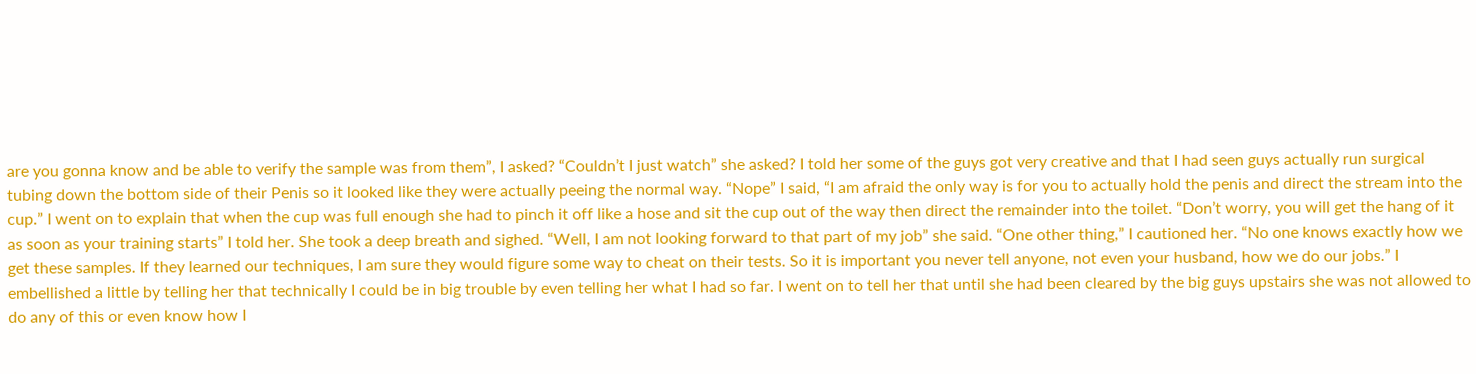are you gonna know and be able to verify the sample was from them”, I asked? “Couldn’t I just watch” she asked? I told her some of the guys got very creative and that I had seen guys actually run surgical tubing down the bottom side of their Penis so it looked like they were actually peeing the normal way. “Nope” I said, “I am afraid the only way is for you to actually hold the penis and direct the stream into the cup.” I went on to explain that when the cup was full enough she had to pinch it off like a hose and sit the cup out of the way then direct the remainder into the toilet. “Don’t worry, you will get the hang of it as soon as your training starts” I told her. She took a deep breath and sighed. “Well, I am not looking forward to that part of my job” she said. “One other thing,” I cautioned her. “No one knows exactly how we get these samples. If they learned our techniques, I am sure they would figure some way to cheat on their tests. So it is important you never tell anyone, not even your husband, how we do our jobs.” I embellished a little by telling her that technically I could be in big trouble by even telling her what I had so far. I went on to tell her that until she had been cleared by the big guys upstairs she was not allowed to do any of this or even know how I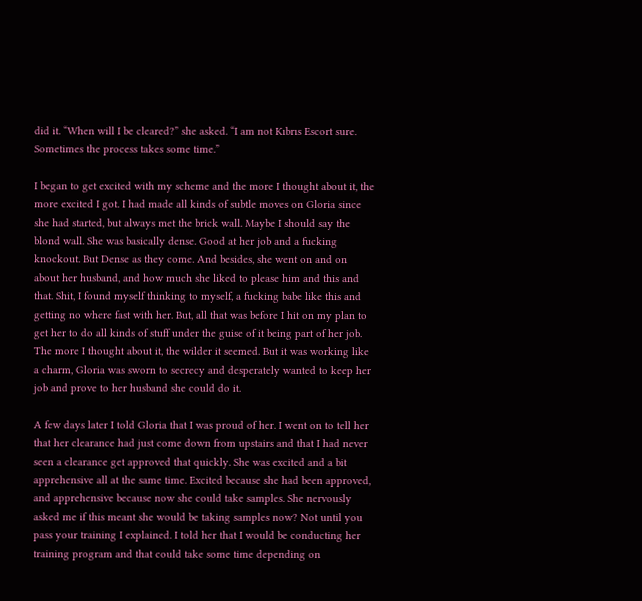did it. “When will I be cleared?” she asked. “I am not Kıbrıs Escort sure. Sometimes the process takes some time.”

I began to get excited with my scheme and the more I thought about it, the more excited I got. I had made all kinds of subtle moves on Gloria since she had started, but always met the brick wall. Maybe I should say the blond wall. She was basically dense. Good at her job and a fucking knockout. But Dense as they come. And besides, she went on and on about her husband, and how much she liked to please him and this and that. Shit, I found myself thinking to myself, a fucking babe like this and getting no where fast with her. But, all that was before I hit on my plan to get her to do all kinds of stuff under the guise of it being part of her job. The more I thought about it, the wilder it seemed. But it was working like a charm, Gloria was sworn to secrecy and desperately wanted to keep her job and prove to her husband she could do it.

A few days later I told Gloria that I was proud of her. I went on to tell her that her clearance had just come down from upstairs and that I had never seen a clearance get approved that quickly. She was excited and a bit apprehensive all at the same time. Excited because she had been approved, and apprehensive because now she could take samples. She nervously asked me if this meant she would be taking samples now? Not until you pass your training I explained. I told her that I would be conducting her training program and that could take some time depending on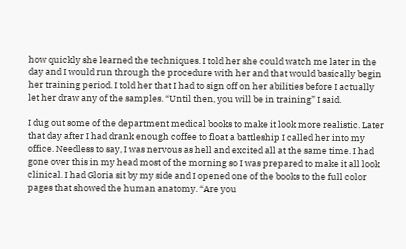how quickly she learned the techniques. I told her she could watch me later in the day and I would run through the procedure with her and that would basically begin her training period. I told her that I had to sign off on her abilities before I actually let her draw any of the samples. “Until then, you will be in training” I said.

I dug out some of the department medical books to make it look more realistic. Later that day after I had drank enough coffee to float a battleship I called her into my office. Needless to say, I was nervous as hell and excited all at the same time. I had gone over this in my head most of the morning so I was prepared to make it all look clinical. I had Gloria sit by my side and I opened one of the books to the full color pages that showed the human anatomy. “Are you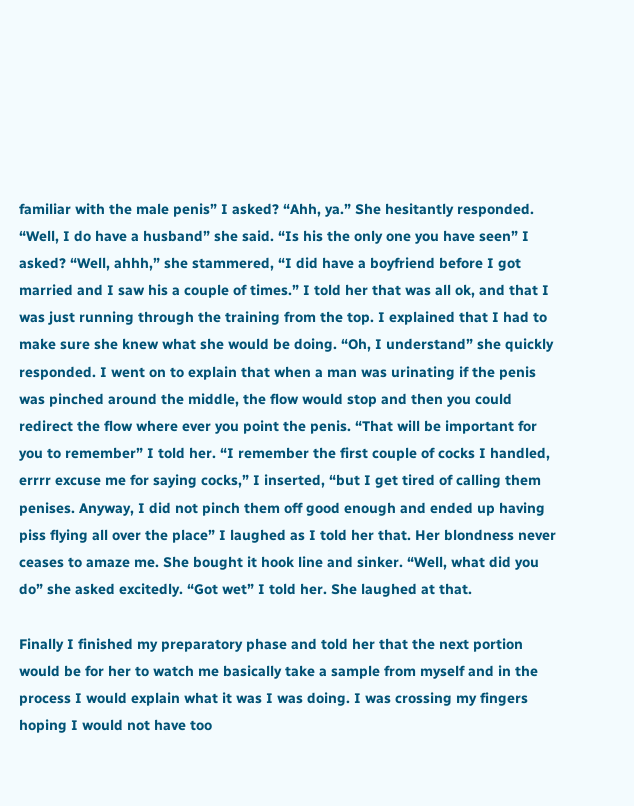familiar with the male penis” I asked? “Ahh, ya.” She hesitantly responded. “Well, I do have a husband” she said. “Is his the only one you have seen” I asked? “Well, ahhh,” she stammered, “I did have a boyfriend before I got married and I saw his a couple of times.” I told her that was all ok, and that I was just running through the training from the top. I explained that I had to make sure she knew what she would be doing. “Oh, I understand” she quickly responded. I went on to explain that when a man was urinating if the penis was pinched around the middle, the flow would stop and then you could redirect the flow where ever you point the penis. “That will be important for you to remember” I told her. “I remember the first couple of cocks I handled, errrr excuse me for saying cocks,” I inserted, “but I get tired of calling them penises. Anyway, I did not pinch them off good enough and ended up having piss flying all over the place” I laughed as I told her that. Her blondness never ceases to amaze me. She bought it hook line and sinker. “Well, what did you do” she asked excitedly. “Got wet” I told her. She laughed at that.

Finally I finished my preparatory phase and told her that the next portion would be for her to watch me basically take a sample from myself and in the process I would explain what it was I was doing. I was crossing my fingers hoping I would not have too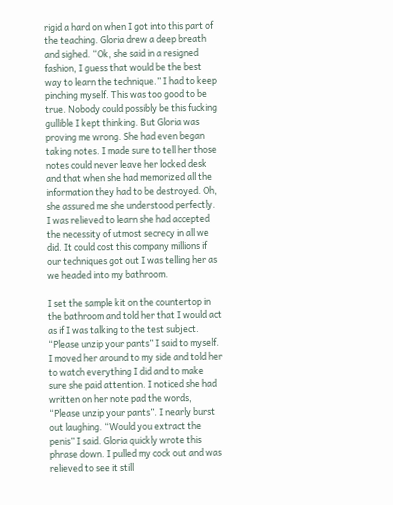rigid a hard on when I got into this part of the teaching. Gloria drew a deep breath and sighed. “Ok, she said in a resigned fashion, I guess that would be the best way to learn the technique.” I had to keep pinching myself. This was too good to be true. Nobody could possibly be this fucking gullible I kept thinking. But Gloria was proving me wrong. She had even began taking notes. I made sure to tell her those notes could never leave her locked desk and that when she had memorized all the information they had to be destroyed. Oh, she assured me she understood perfectly. I was relieved to learn she had accepted the necessity of utmost secrecy in all we did. It could cost this company millions if our techniques got out I was telling her as we headed into my bathroom.

I set the sample kit on the countertop in the bathroom and told her that I would act as if I was talking to the test subject. “Please unzip your pants” I said to myself. I moved her around to my side and told her to watch everything I did and to make sure she paid attention. I noticed she had written on her note pad the words, “Please unzip your pants”. I nearly burst out laughing. “Would you extract the penis” I said. Gloria quickly wrote this phrase down. I pulled my cock out and was relieved to see it still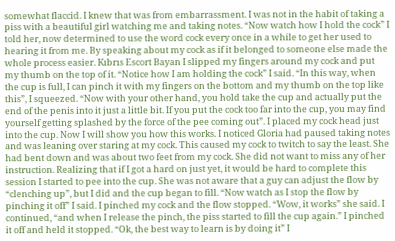somewhat flaccid. I knew that was from embarrassment. I was not in the habit of taking a piss with a beautiful girl watching me and taking notes. “Now watch how I hold the cock” I told her, now determined to use the word cock every once in a while to get her used to hearing it from me. By speaking about my cock as if it belonged to someone else made the whole process easier. Kıbrıs Escort Bayan I slipped my fingers around my cock and put my thumb on the top of it. “Notice how I am holding the cock” I said. “In this way, when the cup is full, I can pinch it with my fingers on the bottom and my thumb on the top like this”, I squeezed. “Now with your other hand, you hold take the cup and actually put the end of the penis into it just a little bit. If you put the cock too far into the cup, you may find yourself getting splashed by the force of the pee coming out”. I placed my cock head just into the cup. Now I will show you how this works. I noticed Gloria had paused taking notes and was leaning over staring at my cock. This caused my cock to twitch to say the least. She had bent down and was about two feet from my cock. She did not want to miss any of her instruction. Realizing that if I got a hard on just yet, it would be hard to complete this session I started to pee into the cup. She was not aware that a guy can adjust the flow by “clenching up”, but I did and the cup began to fill. “Now watch as I stop the flow by pinching it off” I said. I pinched my cock and the flow stopped. “Wow, it works” she said. I continued, “and when I release the pinch, the piss started to fill the cup again.” I pinched it off and held it stopped. “Ok, the best way to learn is by doing it” I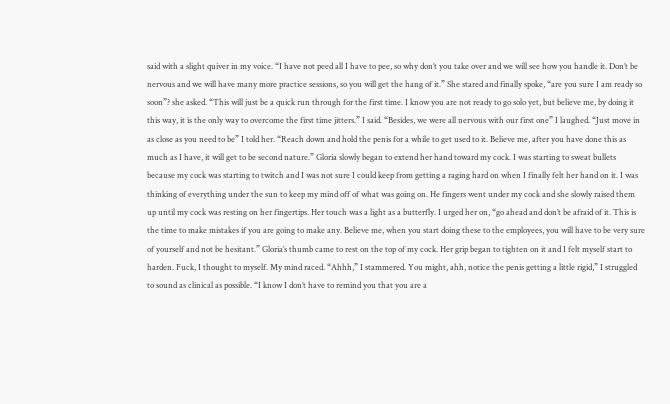said with a slight quiver in my voice. “I have not peed all I have to pee, so why don’t you take over and we will see how you handle it. Don’t be nervous and we will have many more practice sessions, so you will get the hang of it.” She stared and finally spoke, “are you sure I am ready so soon”? she asked. “This will just be a quick run through for the first time. I know you are not ready to go solo yet, but believe me, by doing it this way, it is the only way to overcome the first time jitters.” I said. “Besides, we were all nervous with our first one” I laughed. “Just move in as close as you need to be” I told her. “Reach down and hold the penis for a while to get used to it. Believe me, after you have done this as much as I have, it will get to be second nature.” Gloria slowly began to extend her hand toward my cock. I was starting to sweat bullets because my cock was starting to twitch and I was not sure I could keep from getting a raging hard on when I finally felt her hand on it. I was thinking of everything under the sun to keep my mind off of what was going on. He fingers went under my cock and she slowly raised them up until my cock was resting on her fingertips. Her touch was a light as a butterfly. I urged her on, “go ahead and don’t be afraid of it. This is the time to make mistakes if you are going to make any. Believe me, when you start doing these to the employees, you will have to be very sure of yourself and not be hesitant.” Gloria’s thumb came to rest on the top of my cock. Her grip began to tighten on it and I felt myself start to harden. Fuck, I thought to myself. My mind raced. “Ahhh,” I stammered. You might, ahh, notice the penis getting a little rigid,” I struggled to sound as clinical as possible. “I know I don’t have to remind you that you are a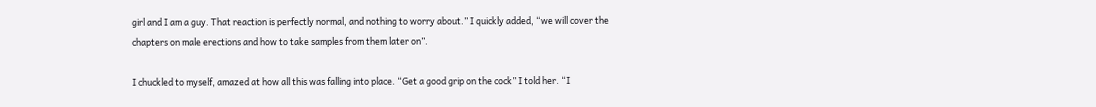girl and I am a guy. That reaction is perfectly normal, and nothing to worry about.” I quickly added, “we will cover the chapters on male erections and how to take samples from them later on”.

I chuckled to myself, amazed at how all this was falling into place. “Get a good grip on the cock” I told her. “I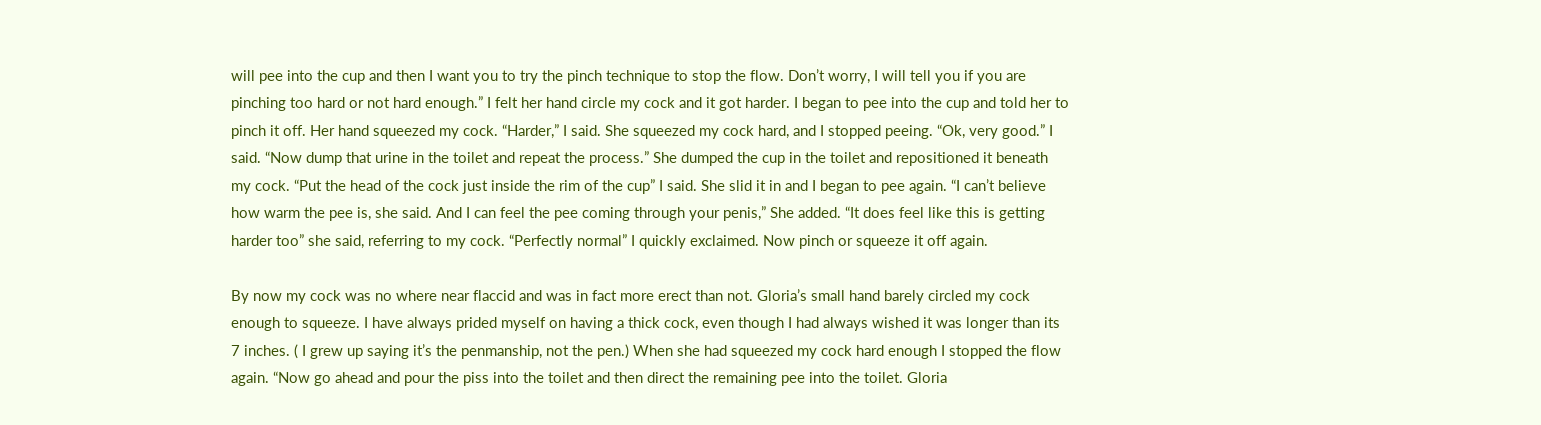will pee into the cup and then I want you to try the pinch technique to stop the flow. Don’t worry, I will tell you if you are pinching too hard or not hard enough.” I felt her hand circle my cock and it got harder. I began to pee into the cup and told her to pinch it off. Her hand squeezed my cock. “Harder,” I said. She squeezed my cock hard, and I stopped peeing. “Ok, very good.” I said. “Now dump that urine in the toilet and repeat the process.” She dumped the cup in the toilet and repositioned it beneath my cock. “Put the head of the cock just inside the rim of the cup” I said. She slid it in and I began to pee again. “I can’t believe how warm the pee is, she said. And I can feel the pee coming through your penis,” She added. “It does feel like this is getting harder too” she said, referring to my cock. “Perfectly normal” I quickly exclaimed. Now pinch or squeeze it off again.

By now my cock was no where near flaccid and was in fact more erect than not. Gloria’s small hand barely circled my cock enough to squeeze. I have always prided myself on having a thick cock, even though I had always wished it was longer than its 7 inches. ( I grew up saying it’s the penmanship, not the pen.) When she had squeezed my cock hard enough I stopped the flow again. “Now go ahead and pour the piss into the toilet and then direct the remaining pee into the toilet. Gloria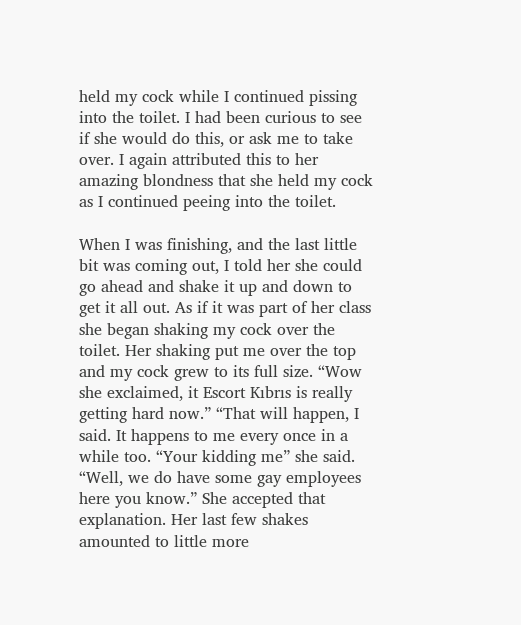held my cock while I continued pissing into the toilet. I had been curious to see if she would do this, or ask me to take over. I again attributed this to her amazing blondness that she held my cock as I continued peeing into the toilet.

When I was finishing, and the last little bit was coming out, I told her she could go ahead and shake it up and down to get it all out. As if it was part of her class she began shaking my cock over the toilet. Her shaking put me over the top and my cock grew to its full size. “Wow she exclaimed, it Escort Kıbrıs is really getting hard now.” “That will happen, I said. It happens to me every once in a while too. “Your kidding me” she said. “Well, we do have some gay employees here you know.” She accepted that explanation. Her last few shakes amounted to little more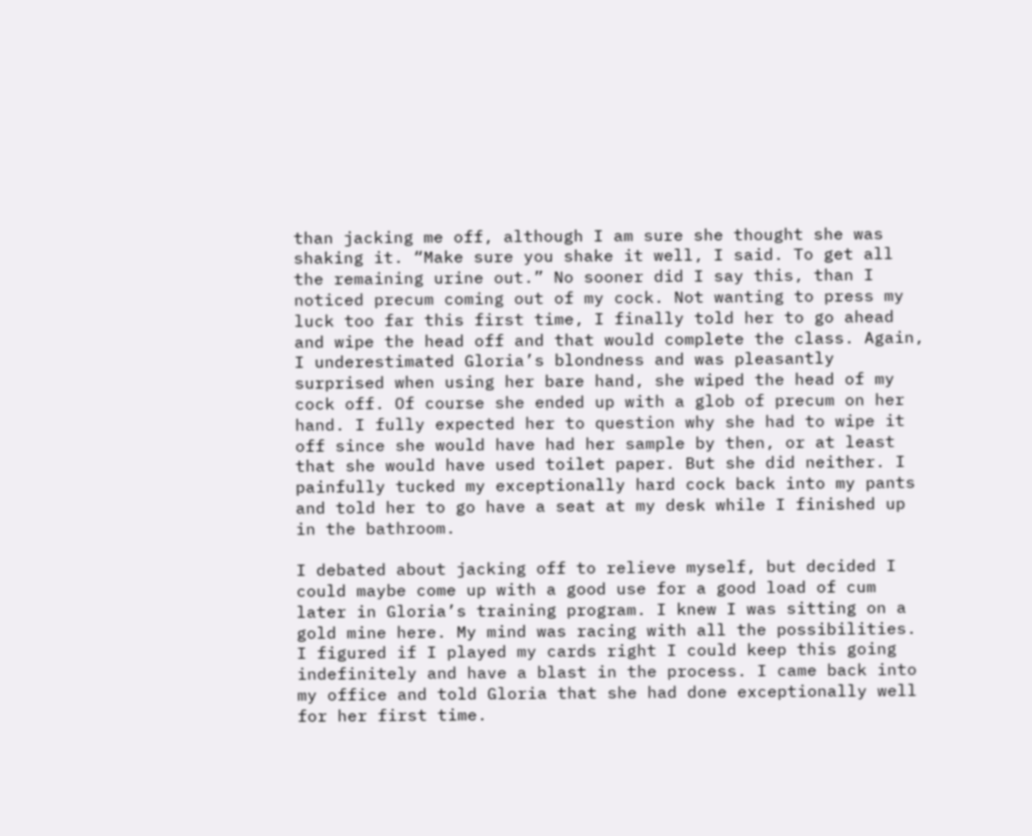than jacking me off, although I am sure she thought she was shaking it. “Make sure you shake it well, I said. To get all the remaining urine out.” No sooner did I say this, than I noticed precum coming out of my cock. Not wanting to press my luck too far this first time, I finally told her to go ahead and wipe the head off and that would complete the class. Again, I underestimated Gloria’s blondness and was pleasantly surprised when using her bare hand, she wiped the head of my cock off. Of course she ended up with a glob of precum on her hand. I fully expected her to question why she had to wipe it off since she would have had her sample by then, or at least that she would have used toilet paper. But she did neither. I painfully tucked my exceptionally hard cock back into my pants and told her to go have a seat at my desk while I finished up in the bathroom.

I debated about jacking off to relieve myself, but decided I could maybe come up with a good use for a good load of cum later in Gloria’s training program. I knew I was sitting on a gold mine here. My mind was racing with all the possibilities. I figured if I played my cards right I could keep this going indefinitely and have a blast in the process. I came back into my office and told Gloria that she had done exceptionally well for her first time.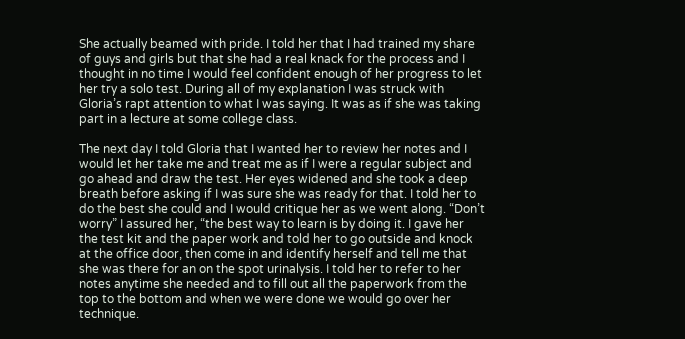She actually beamed with pride. I told her that I had trained my share of guys and girls but that she had a real knack for the process and I thought in no time I would feel confident enough of her progress to let her try a solo test. During all of my explanation I was struck with Gloria’s rapt attention to what I was saying. It was as if she was taking part in a lecture at some college class.

The next day I told Gloria that I wanted her to review her notes and I would let her take me and treat me as if I were a regular subject and go ahead and draw the test. Her eyes widened and she took a deep breath before asking if I was sure she was ready for that. I told her to do the best she could and I would critique her as we went along. “Don’t worry” I assured her, “the best way to learn is by doing it. I gave her the test kit and the paper work and told her to go outside and knock at the office door, then come in and identify herself and tell me that she was there for an on the spot urinalysis. I told her to refer to her notes anytime she needed and to fill out all the paperwork from the top to the bottom and when we were done we would go over her technique.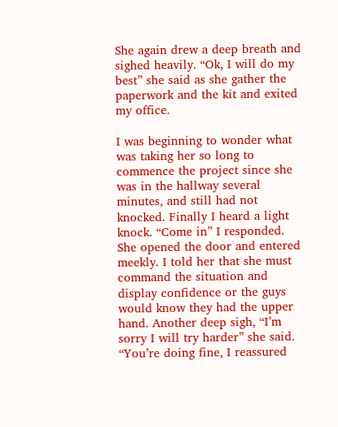She again drew a deep breath and sighed heavily. “Ok, I will do my best” she said as she gather the paperwork and the kit and exited my office.

I was beginning to wonder what was taking her so long to commence the project since she was in the hallway several minutes, and still had not knocked. Finally I heard a light knock. “Come in” I responded. She opened the door and entered meekly. I told her that she must command the situation and display confidence or the guys would know they had the upper hand. Another deep sigh, “I’m sorry I will try harder” she said. “You’re doing fine, I reassured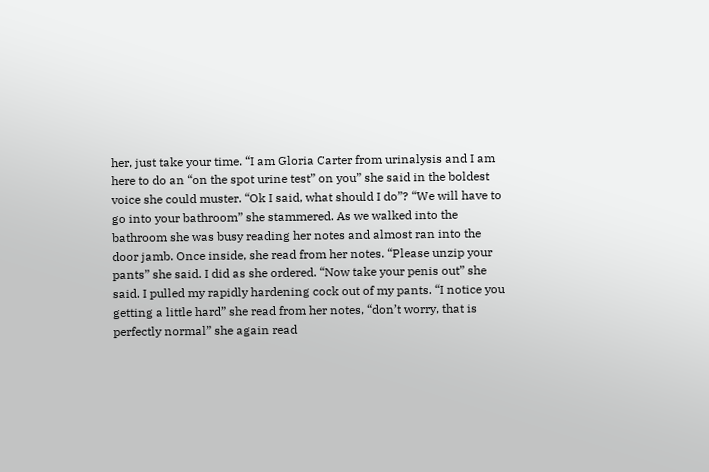her, just take your time. “I am Gloria Carter from urinalysis and I am here to do an “on the spot urine test” on you” she said in the boldest voice she could muster. “Ok I said, what should I do”? “We will have to go into your bathroom” she stammered. As we walked into the bathroom she was busy reading her notes and almost ran into the door jamb. Once inside, she read from her notes. “Please unzip your pants” she said. I did as she ordered. “Now take your penis out” she said. I pulled my rapidly hardening cock out of my pants. “I notice you getting a little hard” she read from her notes, “don’t worry, that is perfectly normal” she again read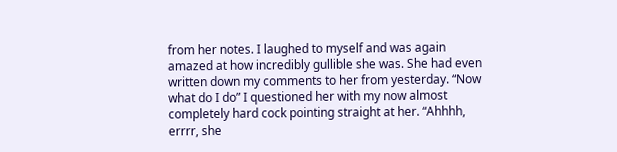from her notes. I laughed to myself and was again amazed at how incredibly gullible she was. She had even written down my comments to her from yesterday. “Now what do I do” I questioned her with my now almost completely hard cock pointing straight at her. “Ahhhh, errrr, she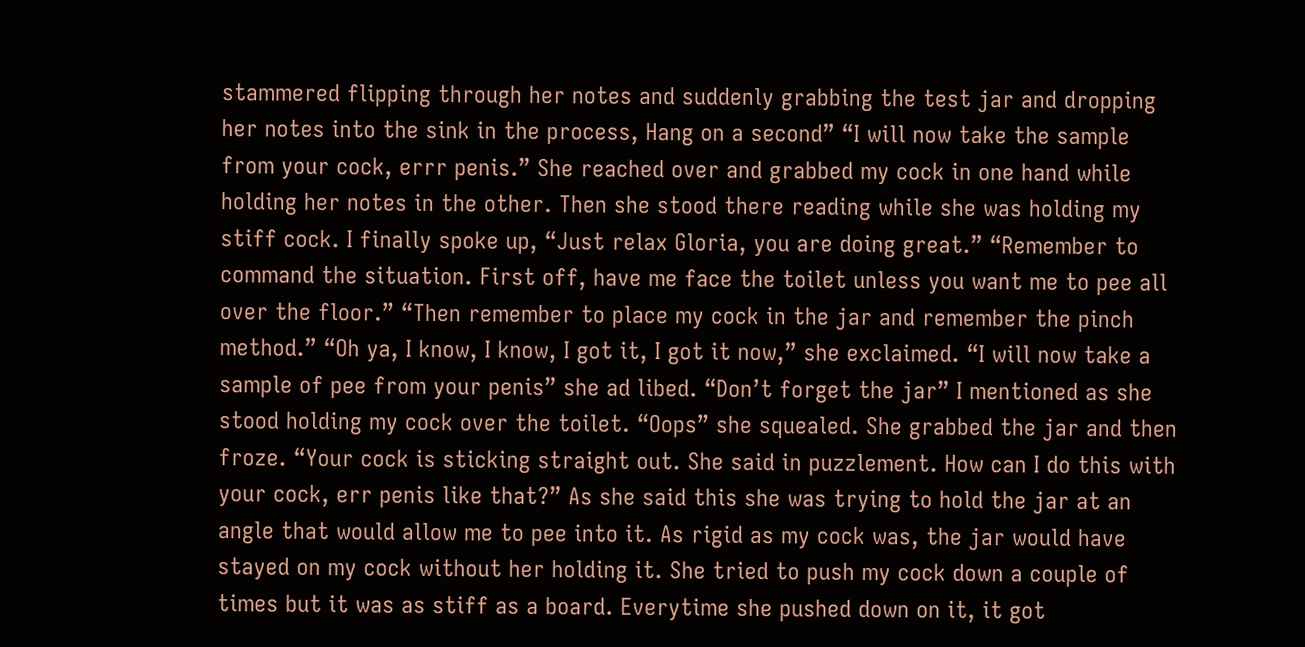stammered flipping through her notes and suddenly grabbing the test jar and dropping her notes into the sink in the process, Hang on a second” “I will now take the sample from your cock, errr penis.” She reached over and grabbed my cock in one hand while holding her notes in the other. Then she stood there reading while she was holding my stiff cock. I finally spoke up, “Just relax Gloria, you are doing great.” “Remember to command the situation. First off, have me face the toilet unless you want me to pee all over the floor.” “Then remember to place my cock in the jar and remember the pinch method.” “Oh ya, I know, I know, I got it, I got it now,” she exclaimed. “I will now take a sample of pee from your penis” she ad libed. “Don’t forget the jar” I mentioned as she stood holding my cock over the toilet. “Oops” she squealed. She grabbed the jar and then froze. “Your cock is sticking straight out. She said in puzzlement. How can I do this with your cock, err penis like that?” As she said this she was trying to hold the jar at an angle that would allow me to pee into it. As rigid as my cock was, the jar would have stayed on my cock without her holding it. She tried to push my cock down a couple of times but it was as stiff as a board. Everytime she pushed down on it, it got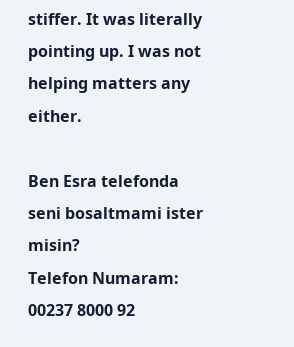stiffer. It was literally pointing up. I was not helping matters any either.

Ben Esra telefonda seni bosaltmami ister misin?
Telefon Numaram: 00237 8000 92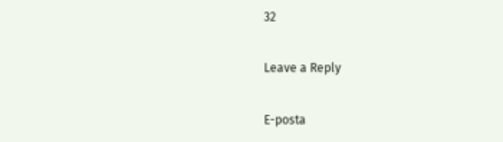32

Leave a Reply

E-posta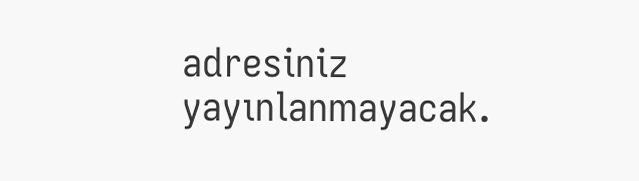adresiniz yayınlanmayacak.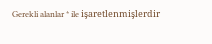Gerekli alanlar * ile işaretlenmişlerdir